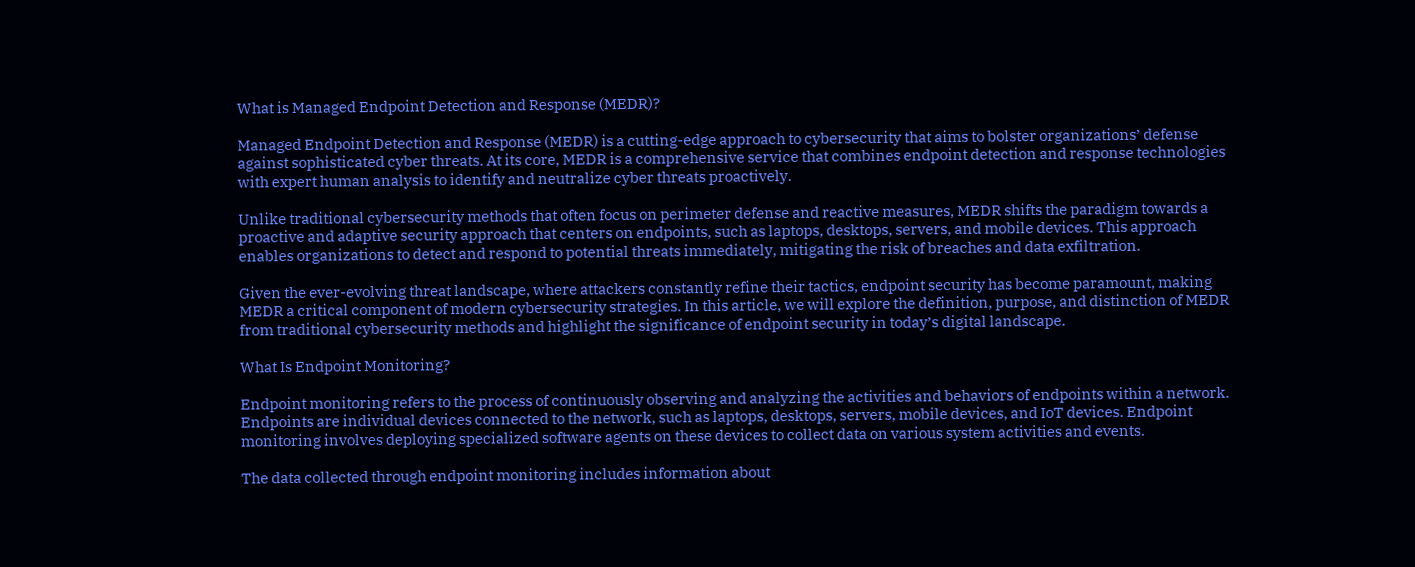What is Managed Endpoint Detection and Response (MEDR)?

Managed Endpoint Detection and Response (MEDR) is a cutting-edge approach to cybersecurity that aims to bolster organizations’ defense against sophisticated cyber threats. At its core, MEDR is a comprehensive service that combines endpoint detection and response technologies with expert human analysis to identify and neutralize cyber threats proactively.

Unlike traditional cybersecurity methods that often focus on perimeter defense and reactive measures, MEDR shifts the paradigm towards a proactive and adaptive security approach that centers on endpoints, such as laptops, desktops, servers, and mobile devices. This approach enables organizations to detect and respond to potential threats immediately, mitigating the risk of breaches and data exfiltration.

Given the ever-evolving threat landscape, where attackers constantly refine their tactics, endpoint security has become paramount, making MEDR a critical component of modern cybersecurity strategies. In this article, we will explore the definition, purpose, and distinction of MEDR from traditional cybersecurity methods and highlight the significance of endpoint security in today’s digital landscape.

What Is Endpoint Monitoring?

Endpoint monitoring refers to the process of continuously observing and analyzing the activities and behaviors of endpoints within a network. Endpoints are individual devices connected to the network, such as laptops, desktops, servers, mobile devices, and IoT devices. Endpoint monitoring involves deploying specialized software agents on these devices to collect data on various system activities and events.

The data collected through endpoint monitoring includes information about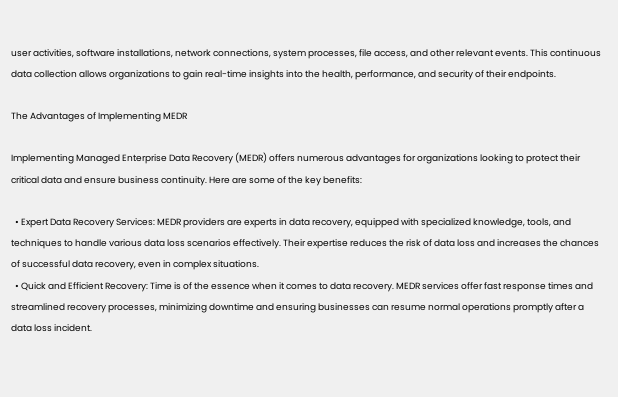user activities, software installations, network connections, system processes, file access, and other relevant events. This continuous data collection allows organizations to gain real-time insights into the health, performance, and security of their endpoints.

The Advantages of Implementing MEDR

Implementing Managed Enterprise Data Recovery (MEDR) offers numerous advantages for organizations looking to protect their critical data and ensure business continuity. Here are some of the key benefits:

  • Expert Data Recovery Services: MEDR providers are experts in data recovery, equipped with specialized knowledge, tools, and techniques to handle various data loss scenarios effectively. Their expertise reduces the risk of data loss and increases the chances of successful data recovery, even in complex situations.
  • Quick and Efficient Recovery: Time is of the essence when it comes to data recovery. MEDR services offer fast response times and streamlined recovery processes, minimizing downtime and ensuring businesses can resume normal operations promptly after a data loss incident.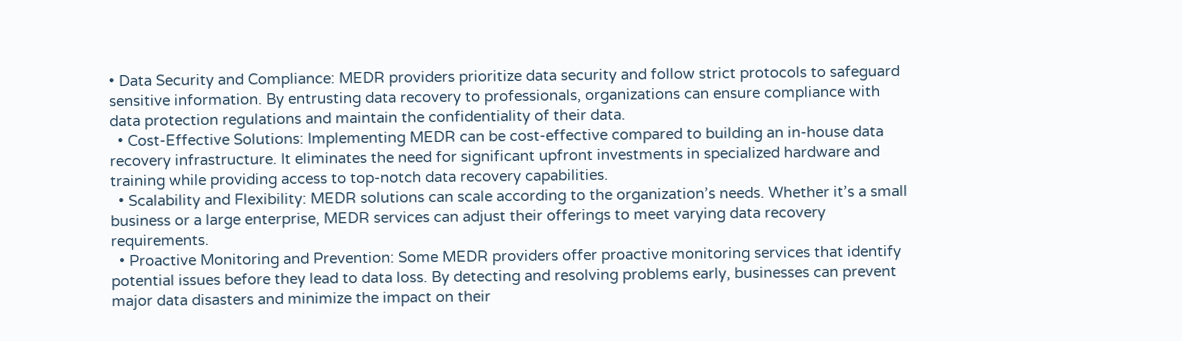• Data Security and Compliance: MEDR providers prioritize data security and follow strict protocols to safeguard sensitive information. By entrusting data recovery to professionals, organizations can ensure compliance with data protection regulations and maintain the confidentiality of their data.
  • Cost-Effective Solutions: Implementing MEDR can be cost-effective compared to building an in-house data recovery infrastructure. It eliminates the need for significant upfront investments in specialized hardware and training while providing access to top-notch data recovery capabilities.
  • Scalability and Flexibility: MEDR solutions can scale according to the organization’s needs. Whether it’s a small business or a large enterprise, MEDR services can adjust their offerings to meet varying data recovery requirements.
  • Proactive Monitoring and Prevention: Some MEDR providers offer proactive monitoring services that identify potential issues before they lead to data loss. By detecting and resolving problems early, businesses can prevent major data disasters and minimize the impact on their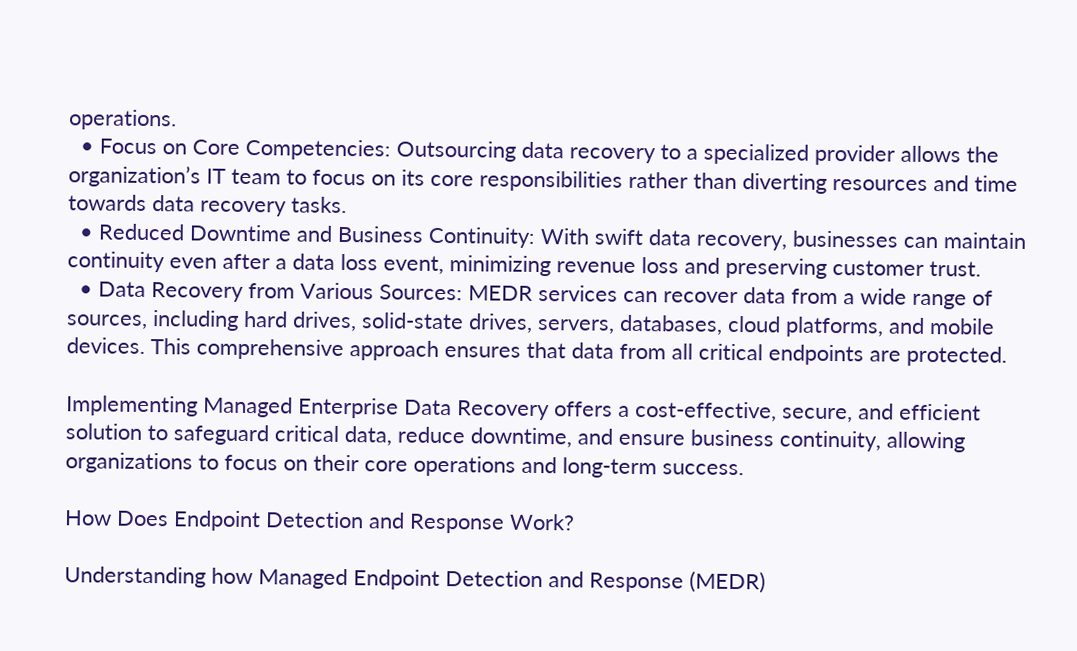operations.
  • Focus on Core Competencies: Outsourcing data recovery to a specialized provider allows the organization’s IT team to focus on its core responsibilities rather than diverting resources and time towards data recovery tasks.
  • Reduced Downtime and Business Continuity: With swift data recovery, businesses can maintain continuity even after a data loss event, minimizing revenue loss and preserving customer trust.
  • Data Recovery from Various Sources: MEDR services can recover data from a wide range of sources, including hard drives, solid-state drives, servers, databases, cloud platforms, and mobile devices. This comprehensive approach ensures that data from all critical endpoints are protected.

Implementing Managed Enterprise Data Recovery offers a cost-effective, secure, and efficient solution to safeguard critical data, reduce downtime, and ensure business continuity, allowing organizations to focus on their core operations and long-term success.

How Does Endpoint Detection and Response Work?

Understanding how Managed Endpoint Detection and Response (MEDR)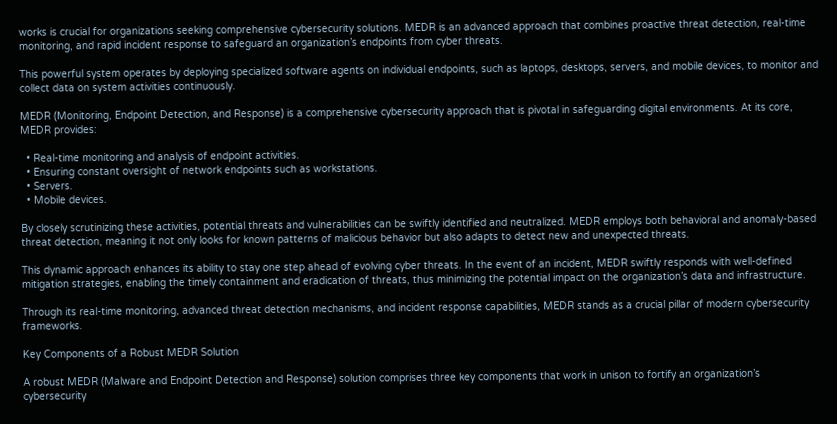works is crucial for organizations seeking comprehensive cybersecurity solutions. MEDR is an advanced approach that combines proactive threat detection, real-time monitoring, and rapid incident response to safeguard an organization’s endpoints from cyber threats.

This powerful system operates by deploying specialized software agents on individual endpoints, such as laptops, desktops, servers, and mobile devices, to monitor and collect data on system activities continuously.

MEDR (Monitoring, Endpoint Detection, and Response) is a comprehensive cybersecurity approach that is pivotal in safeguarding digital environments. At its core, MEDR provides:

  • Real-time monitoring and analysis of endpoint activities.
  • Ensuring constant oversight of network endpoints such as workstations.
  • Servers.
  • Mobile devices.

By closely scrutinizing these activities, potential threats and vulnerabilities can be swiftly identified and neutralized. MEDR employs both behavioral and anomaly-based threat detection, meaning it not only looks for known patterns of malicious behavior but also adapts to detect new and unexpected threats.

This dynamic approach enhances its ability to stay one step ahead of evolving cyber threats. In the event of an incident, MEDR swiftly responds with well-defined mitigation strategies, enabling the timely containment and eradication of threats, thus minimizing the potential impact on the organization’s data and infrastructure.

Through its real-time monitoring, advanced threat detection mechanisms, and incident response capabilities, MEDR stands as a crucial pillar of modern cybersecurity frameworks.

Key Components of a Robust MEDR Solution

A robust MEDR (Malware and Endpoint Detection and Response) solution comprises three key components that work in unison to fortify an organization’s cybersecurity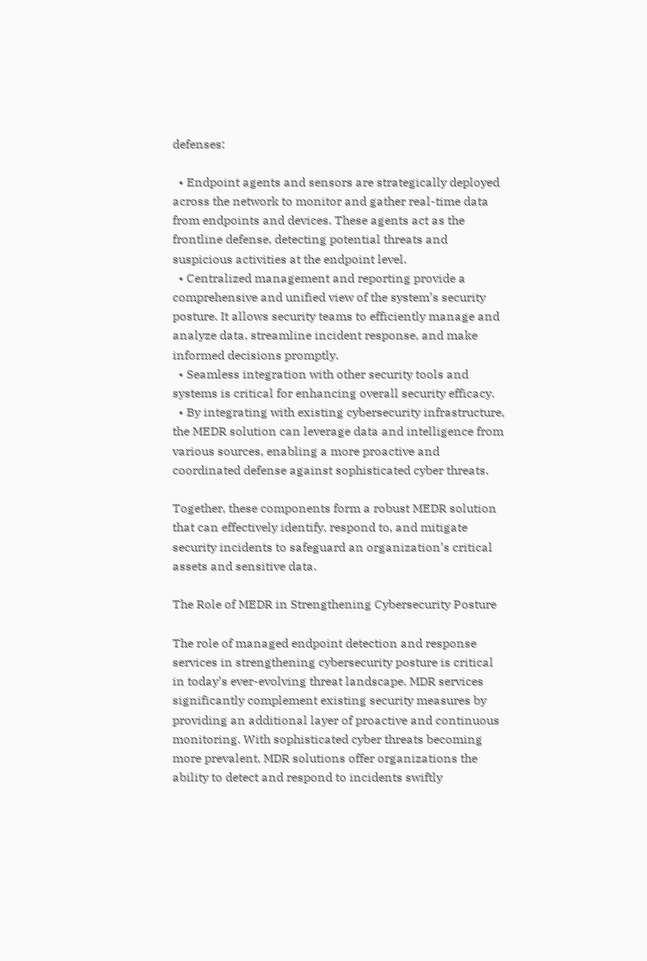defenses:

  • Endpoint agents and sensors are strategically deployed across the network to monitor and gather real-time data from endpoints and devices. These agents act as the frontline defense, detecting potential threats and suspicious activities at the endpoint level.
  • Centralized management and reporting provide a comprehensive and unified view of the system’s security posture. It allows security teams to efficiently manage and analyze data, streamline incident response, and make informed decisions promptly.
  • Seamless integration with other security tools and systems is critical for enhancing overall security efficacy.
  • By integrating with existing cybersecurity infrastructure, the MEDR solution can leverage data and intelligence from various sources, enabling a more proactive and coordinated defense against sophisticated cyber threats.

Together, these components form a robust MEDR solution that can effectively identify, respond to, and mitigate security incidents to safeguard an organization’s critical assets and sensitive data.

The Role of MEDR in Strengthening Cybersecurity Posture

The role of managed endpoint detection and response services in strengthening cybersecurity posture is critical in today’s ever-evolving threat landscape. MDR services significantly complement existing security measures by providing an additional layer of proactive and continuous monitoring. With sophisticated cyber threats becoming more prevalent, MDR solutions offer organizations the ability to detect and respond to incidents swiftly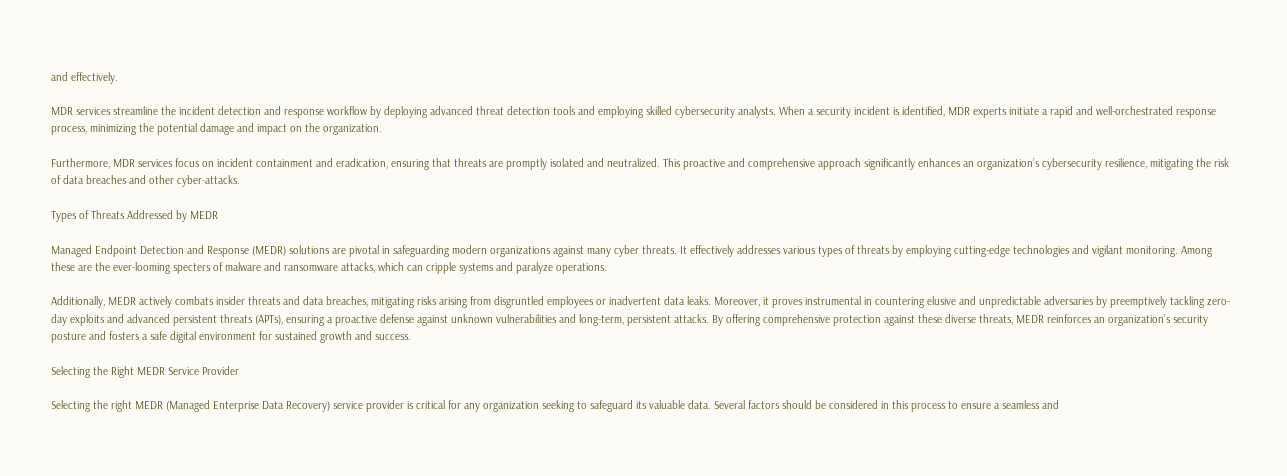and effectively.

MDR services streamline the incident detection and response workflow by deploying advanced threat detection tools and employing skilled cybersecurity analysts. When a security incident is identified, MDR experts initiate a rapid and well-orchestrated response process, minimizing the potential damage and impact on the organization.

Furthermore, MDR services focus on incident containment and eradication, ensuring that threats are promptly isolated and neutralized. This proactive and comprehensive approach significantly enhances an organization’s cybersecurity resilience, mitigating the risk of data breaches and other cyber-attacks.

Types of Threats Addressed by MEDR

Managed Endpoint Detection and Response (MEDR) solutions are pivotal in safeguarding modern organizations against many cyber threats. It effectively addresses various types of threats by employing cutting-edge technologies and vigilant monitoring. Among these are the ever-looming specters of malware and ransomware attacks, which can cripple systems and paralyze operations.

Additionally, MEDR actively combats insider threats and data breaches, mitigating risks arising from disgruntled employees or inadvertent data leaks. Moreover, it proves instrumental in countering elusive and unpredictable adversaries by preemptively tackling zero-day exploits and advanced persistent threats (APTs), ensuring a proactive defense against unknown vulnerabilities and long-term, persistent attacks. By offering comprehensive protection against these diverse threats, MEDR reinforces an organization’s security posture and fosters a safe digital environment for sustained growth and success.

Selecting the Right MEDR Service Provider

Selecting the right MEDR (Managed Enterprise Data Recovery) service provider is critical for any organization seeking to safeguard its valuable data. Several factors should be considered in this process to ensure a seamless and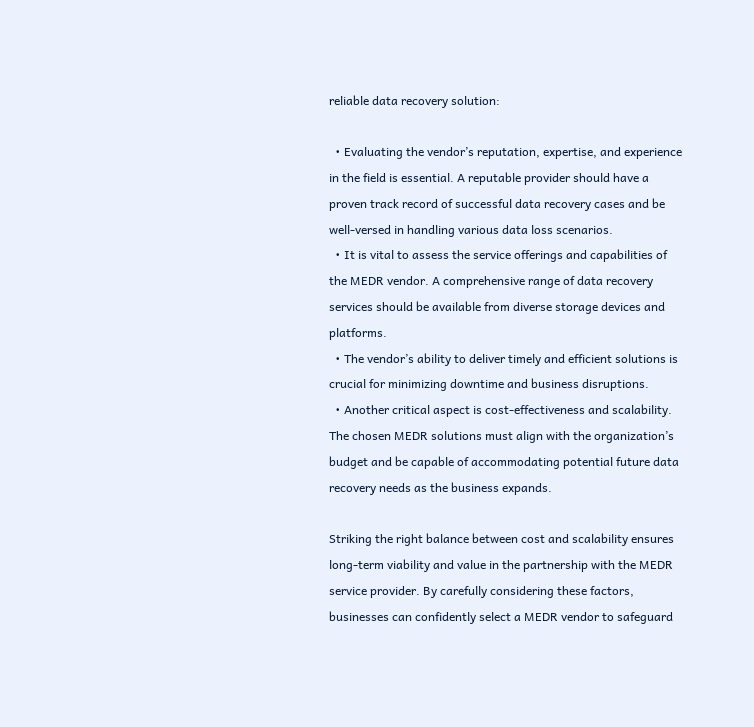reliable data recovery solution:

  • Evaluating the vendor’s reputation, expertise, and experience in the field is essential. A reputable provider should have a proven track record of successful data recovery cases and be well-versed in handling various data loss scenarios.
  • It is vital to assess the service offerings and capabilities of the MEDR vendor. A comprehensive range of data recovery services should be available from diverse storage devices and platforms.
  • The vendor’s ability to deliver timely and efficient solutions is crucial for minimizing downtime and business disruptions.
  • Another critical aspect is cost-effectiveness and scalability. The chosen MEDR solutions must align with the organization’s budget and be capable of accommodating potential future data recovery needs as the business expands.

Striking the right balance between cost and scalability ensures long-term viability and value in the partnership with the MEDR service provider. By carefully considering these factors, businesses can confidently select a MEDR vendor to safeguard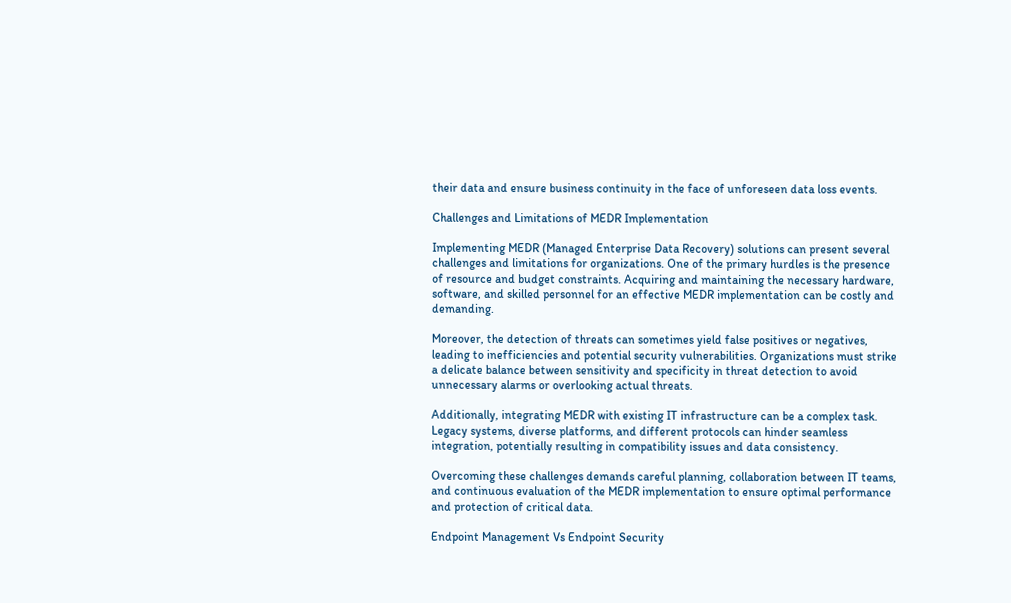their data and ensure business continuity in the face of unforeseen data loss events.

Challenges and Limitations of MEDR Implementation

Implementing MEDR (Managed Enterprise Data Recovery) solutions can present several challenges and limitations for organizations. One of the primary hurdles is the presence of resource and budget constraints. Acquiring and maintaining the necessary hardware, software, and skilled personnel for an effective MEDR implementation can be costly and demanding.

Moreover, the detection of threats can sometimes yield false positives or negatives, leading to inefficiencies and potential security vulnerabilities. Organizations must strike a delicate balance between sensitivity and specificity in threat detection to avoid unnecessary alarms or overlooking actual threats.

Additionally, integrating MEDR with existing IT infrastructure can be a complex task. Legacy systems, diverse platforms, and different protocols can hinder seamless integration, potentially resulting in compatibility issues and data consistency.

Overcoming these challenges demands careful planning, collaboration between IT teams, and continuous evaluation of the MEDR implementation to ensure optimal performance and protection of critical data.

Endpoint Management Vs Endpoint Security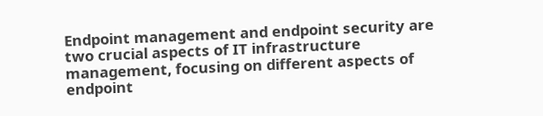Endpoint management and endpoint security are two crucial aspects of IT infrastructure management, focusing on different aspects of endpoint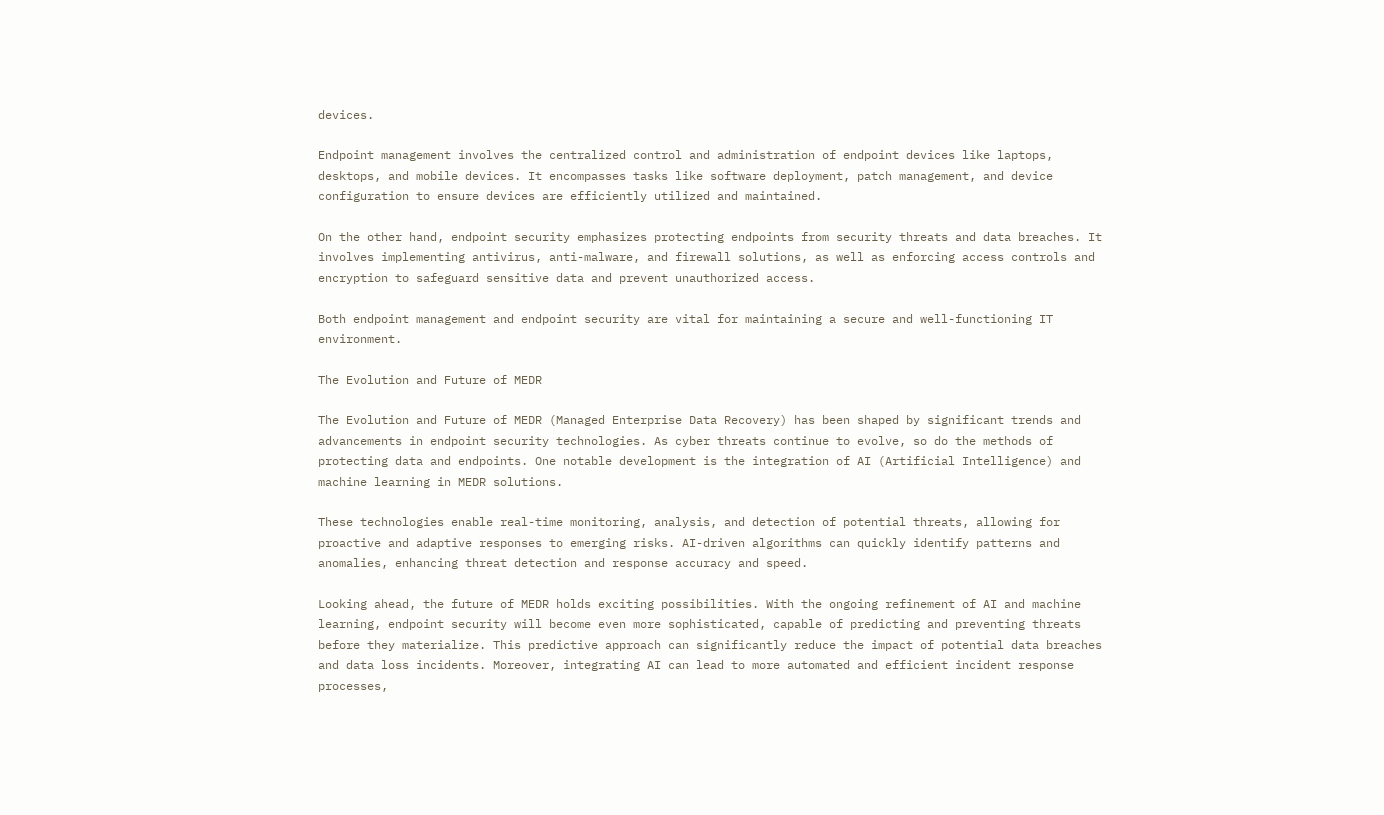devices.

Endpoint management involves the centralized control and administration of endpoint devices like laptops, desktops, and mobile devices. It encompasses tasks like software deployment, patch management, and device configuration to ensure devices are efficiently utilized and maintained.

On the other hand, endpoint security emphasizes protecting endpoints from security threats and data breaches. It involves implementing antivirus, anti-malware, and firewall solutions, as well as enforcing access controls and encryption to safeguard sensitive data and prevent unauthorized access.

Both endpoint management and endpoint security are vital for maintaining a secure and well-functioning IT environment.

The Evolution and Future of MEDR

The Evolution and Future of MEDR (Managed Enterprise Data Recovery) has been shaped by significant trends and advancements in endpoint security technologies. As cyber threats continue to evolve, so do the methods of protecting data and endpoints. One notable development is the integration of AI (Artificial Intelligence) and machine learning in MEDR solutions.

These technologies enable real-time monitoring, analysis, and detection of potential threats, allowing for proactive and adaptive responses to emerging risks. AI-driven algorithms can quickly identify patterns and anomalies, enhancing threat detection and response accuracy and speed.

Looking ahead, the future of MEDR holds exciting possibilities. With the ongoing refinement of AI and machine learning, endpoint security will become even more sophisticated, capable of predicting and preventing threats before they materialize. This predictive approach can significantly reduce the impact of potential data breaches and data loss incidents. Moreover, integrating AI can lead to more automated and efficient incident response processes,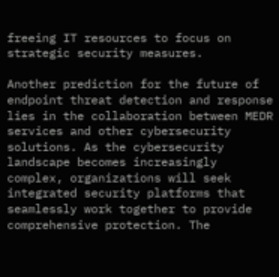freeing IT resources to focus on strategic security measures.

Another prediction for the future of endpoint threat detection and response lies in the collaboration between MEDR services and other cybersecurity solutions. As the cybersecurity landscape becomes increasingly complex, organizations will seek integrated security platforms that seamlessly work together to provide comprehensive protection. The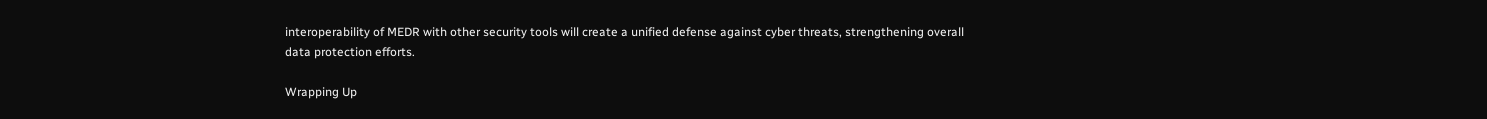interoperability of MEDR with other security tools will create a unified defense against cyber threats, strengthening overall data protection efforts.

Wrapping Up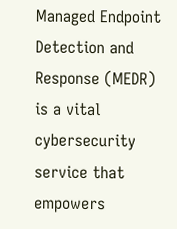Managed Endpoint Detection and Response (MEDR) is a vital cybersecurity service that empowers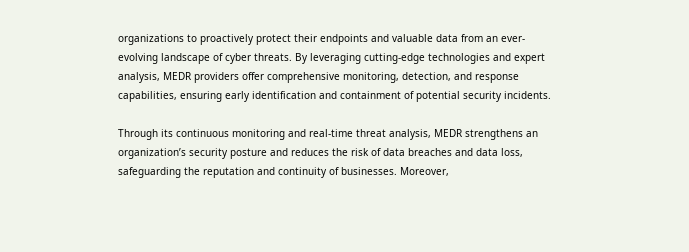organizations to proactively protect their endpoints and valuable data from an ever-evolving landscape of cyber threats. By leveraging cutting-edge technologies and expert analysis, MEDR providers offer comprehensive monitoring, detection, and response capabilities, ensuring early identification and containment of potential security incidents.

Through its continuous monitoring and real-time threat analysis, MEDR strengthens an organization’s security posture and reduces the risk of data breaches and data loss, safeguarding the reputation and continuity of businesses. Moreover,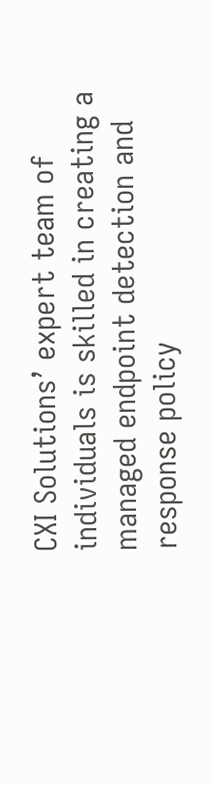CXI Solutions’ expert team of individuals is skilled in creating a managed endpoint detection and response policy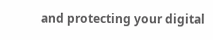and protecting your digital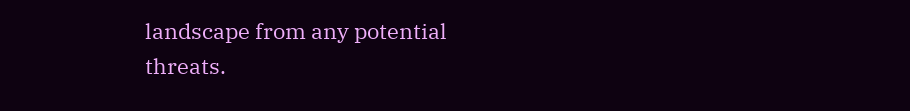landscape from any potential threats.